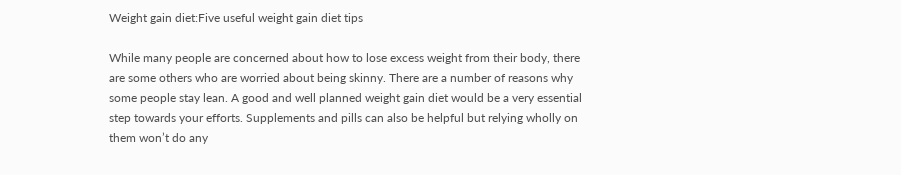Weight gain diet:Five useful weight gain diet tips

While many people are concerned about how to lose excess weight from their body, there are some others who are worried about being skinny. There are a number of reasons why some people stay lean. A good and well planned weight gain diet would be a very essential step towards your efforts. Supplements and pills can also be helpful but relying wholly on them won’t do any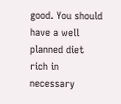good. You should have a well planned diet rich in necessary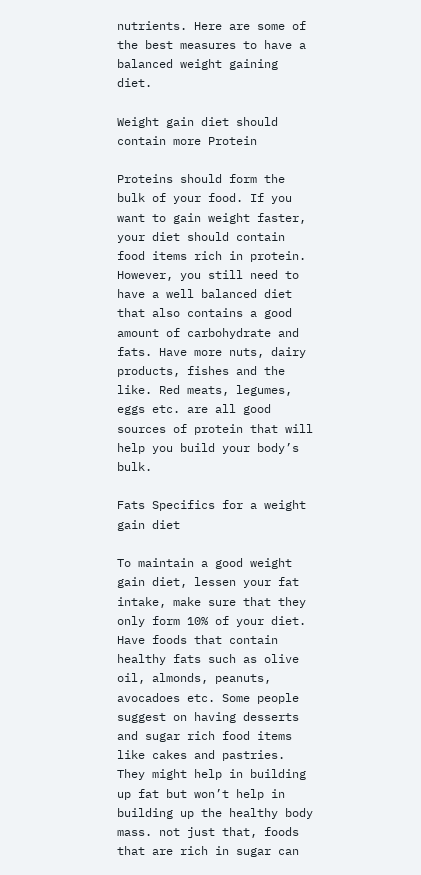nutrients. Here are some of the best measures to have a balanced weight gaining  diet.

Weight gain diet should contain more Protein

Proteins should form the bulk of your food. If you want to gain weight faster, your diet should contain food items rich in protein. However, you still need to have a well balanced diet that also contains a good amount of carbohydrate and fats. Have more nuts, dairy products, fishes and the like. Red meats, legumes, eggs etc. are all good sources of protein that will help you build your body’s bulk.

Fats Specifics for a weight gain diet

To maintain a good weight gain diet, lessen your fat intake, make sure that they only form 10% of your diet. Have foods that contain healthy fats such as olive oil, almonds, peanuts, avocadoes etc. Some people suggest on having desserts and sugar rich food items like cakes and pastries. They might help in building up fat but won’t help in building up the healthy body mass. not just that, foods that are rich in sugar can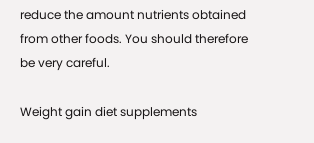reduce the amount nutrients obtained from other foods. You should therefore be very careful.

Weight gain diet supplements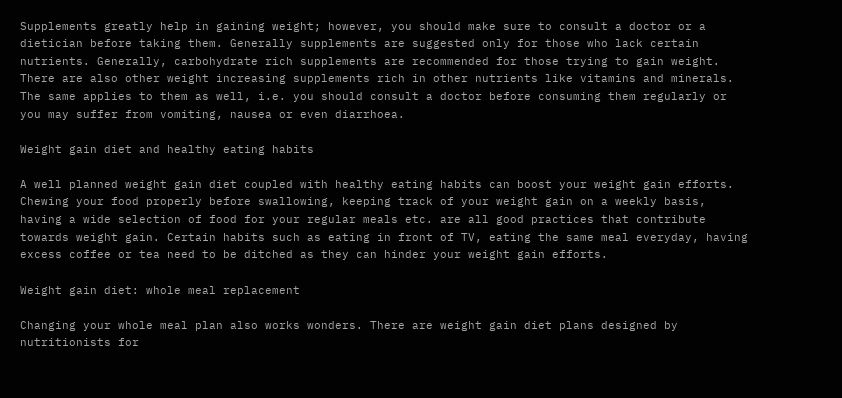Supplements greatly help in gaining weight; however, you should make sure to consult a doctor or a dietician before taking them. Generally supplements are suggested only for those who lack certain nutrients. Generally, carbohydrate rich supplements are recommended for those trying to gain weight. There are also other weight increasing supplements rich in other nutrients like vitamins and minerals. The same applies to them as well, i.e. you should consult a doctor before consuming them regularly or you may suffer from vomiting, nausea or even diarrhoea.

Weight gain diet and healthy eating habits

A well planned weight gain diet coupled with healthy eating habits can boost your weight gain efforts. Chewing your food properly before swallowing, keeping track of your weight gain on a weekly basis, having a wide selection of food for your regular meals etc. are all good practices that contribute towards weight gain. Certain habits such as eating in front of TV, eating the same meal everyday, having excess coffee or tea need to be ditched as they can hinder your weight gain efforts.

Weight gain diet: whole meal replacement

Changing your whole meal plan also works wonders. There are weight gain diet plans designed by nutritionists for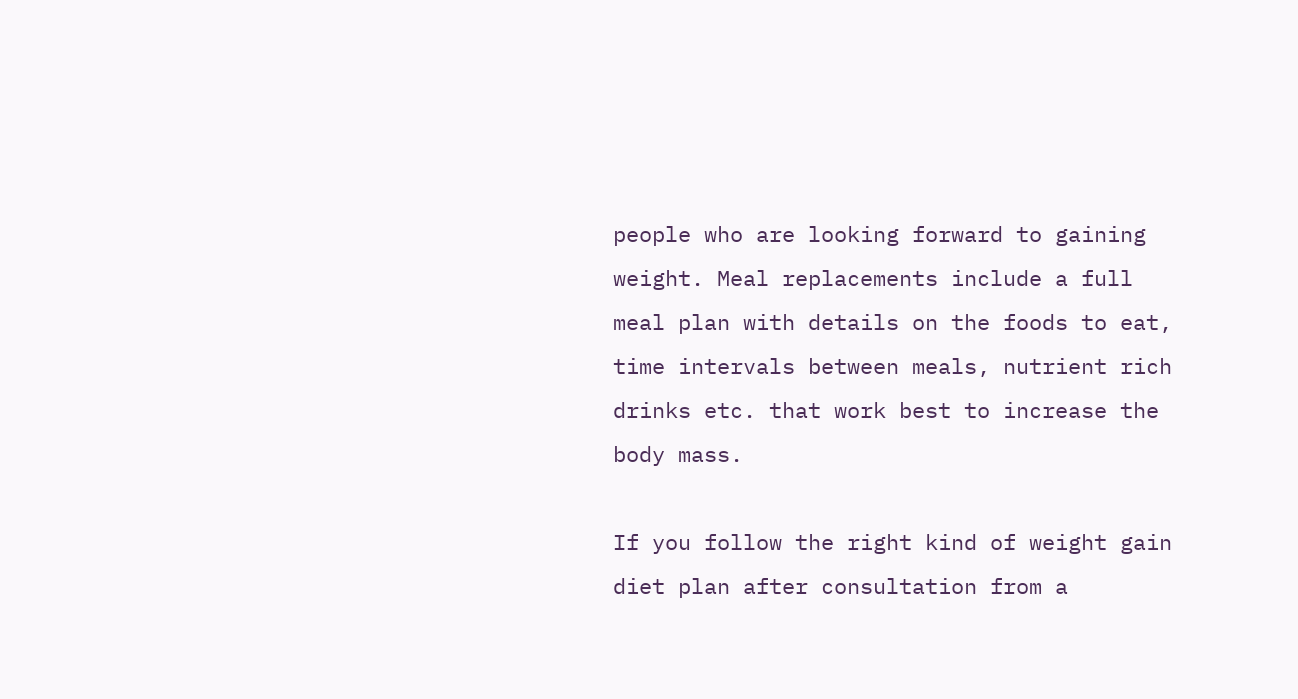people who are looking forward to gaining weight. Meal replacements include a full meal plan with details on the foods to eat, time intervals between meals, nutrient rich drinks etc. that work best to increase the body mass.

If you follow the right kind of weight gain diet plan after consultation from a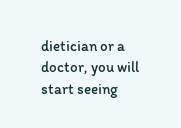dietician or a doctor, you will start seeing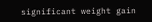significant weight gain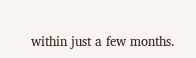within just a few months.